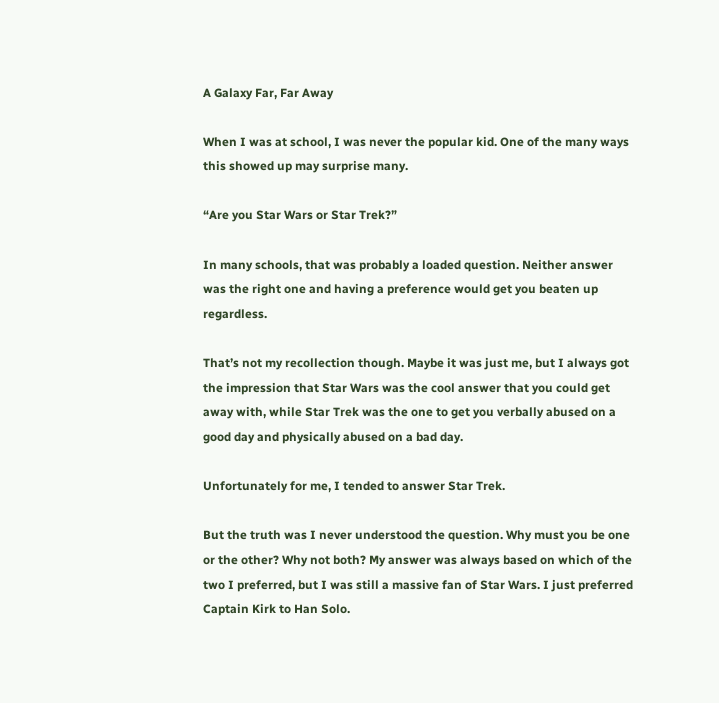A Galaxy Far, Far Away

When I was at school, I was never the popular kid. One of the many ways this showed up may surprise many.

“Are you Star Wars or Star Trek?”

In many schools, that was probably a loaded question. Neither answer was the right one and having a preference would get you beaten up regardless.

That’s not my recollection though. Maybe it was just me, but I always got the impression that Star Wars was the cool answer that you could get away with, while Star Trek was the one to get you verbally abused on a good day and physically abused on a bad day.

Unfortunately for me, I tended to answer Star Trek.

But the truth was I never understood the question. Why must you be one or the other? Why not both? My answer was always based on which of the two I preferred, but I was still a massive fan of Star Wars. I just preferred Captain Kirk to Han Solo.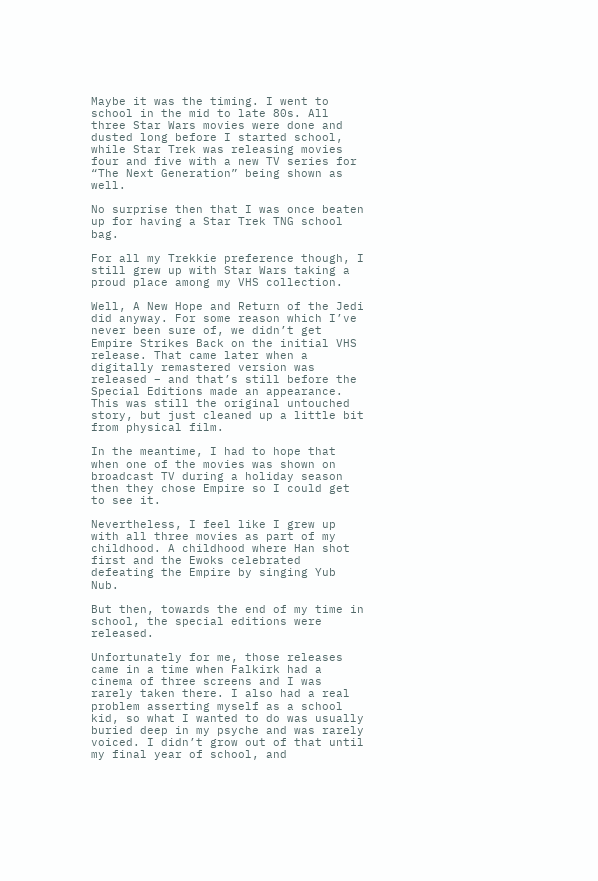Maybe it was the timing. I went to school in the mid to late 80s. All three Star Wars movies were done and dusted long before I started school, while Star Trek was releasing movies four and five with a new TV series for “The Next Generation” being shown as well.

No surprise then that I was once beaten up for having a Star Trek TNG school bag.

For all my Trekkie preference though, I still grew up with Star Wars taking a proud place among my VHS collection.

Well, A New Hope and Return of the Jedi did anyway. For some reason which I’ve never been sure of, we didn’t get Empire Strikes Back on the initial VHS release. That came later when a digitally remastered version was released – and that’s still before the Special Editions made an appearance. This was still the original untouched story, but just cleaned up a little bit from physical film.

In the meantime, I had to hope that when one of the movies was shown on broadcast TV during a holiday season then they chose Empire so I could get to see it.

Nevertheless, I feel like I grew up with all three movies as part of my childhood. A childhood where Han shot first and the Ewoks celebrated defeating the Empire by singing Yub Nub.

But then, towards the end of my time in school, the special editions were released.

Unfortunately for me, those releases came in a time when Falkirk had a cinema of three screens and I was rarely taken there. I also had a real problem asserting myself as a school kid, so what I wanted to do was usually buried deep in my psyche and was rarely voiced. I didn’t grow out of that until my final year of school, and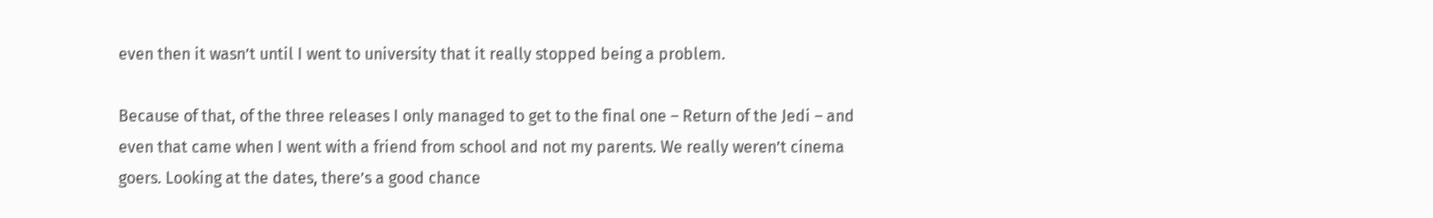even then it wasn’t until I went to university that it really stopped being a problem.

Because of that, of the three releases I only managed to get to the final one – Return of the Jedi – and even that came when I went with a friend from school and not my parents. We really weren’t cinema goers. Looking at the dates, there’s a good chance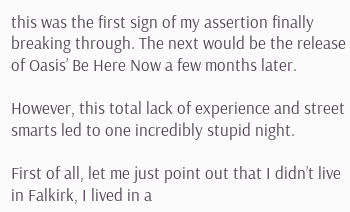this was the first sign of my assertion finally breaking through. The next would be the release of Oasis’ Be Here Now a few months later.

However, this total lack of experience and street smarts led to one incredibly stupid night.

First of all, let me just point out that I didn’t live in Falkirk, I lived in a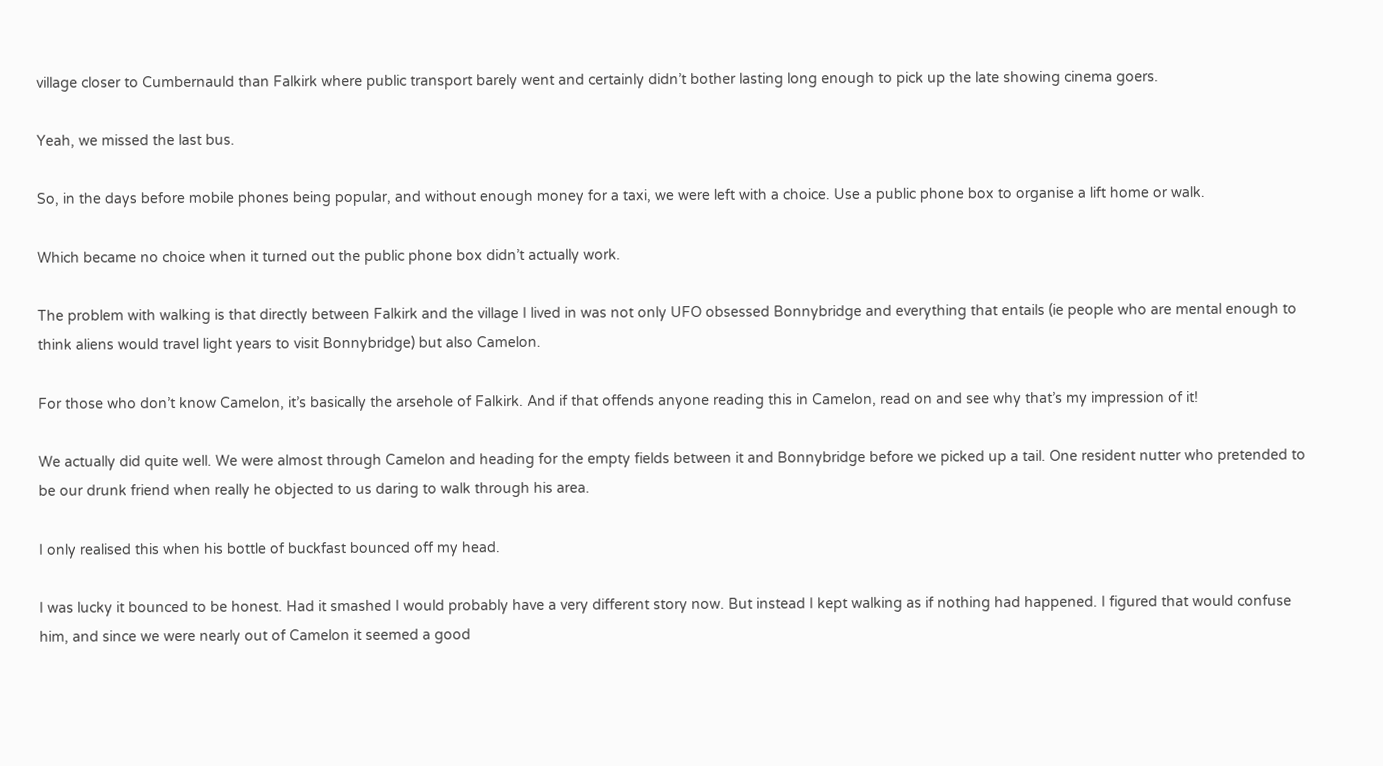village closer to Cumbernauld than Falkirk where public transport barely went and certainly didn’t bother lasting long enough to pick up the late showing cinema goers.

Yeah, we missed the last bus.

So, in the days before mobile phones being popular, and without enough money for a taxi, we were left with a choice. Use a public phone box to organise a lift home or walk.

Which became no choice when it turned out the public phone box didn’t actually work.

The problem with walking is that directly between Falkirk and the village I lived in was not only UFO obsessed Bonnybridge and everything that entails (ie people who are mental enough to think aliens would travel light years to visit Bonnybridge) but also Camelon.

For those who don’t know Camelon, it’s basically the arsehole of Falkirk. And if that offends anyone reading this in Camelon, read on and see why that’s my impression of it!

We actually did quite well. We were almost through Camelon and heading for the empty fields between it and Bonnybridge before we picked up a tail. One resident nutter who pretended to be our drunk friend when really he objected to us daring to walk through his area.

I only realised this when his bottle of buckfast bounced off my head.

I was lucky it bounced to be honest. Had it smashed I would probably have a very different story now. But instead I kept walking as if nothing had happened. I figured that would confuse him, and since we were nearly out of Camelon it seemed a good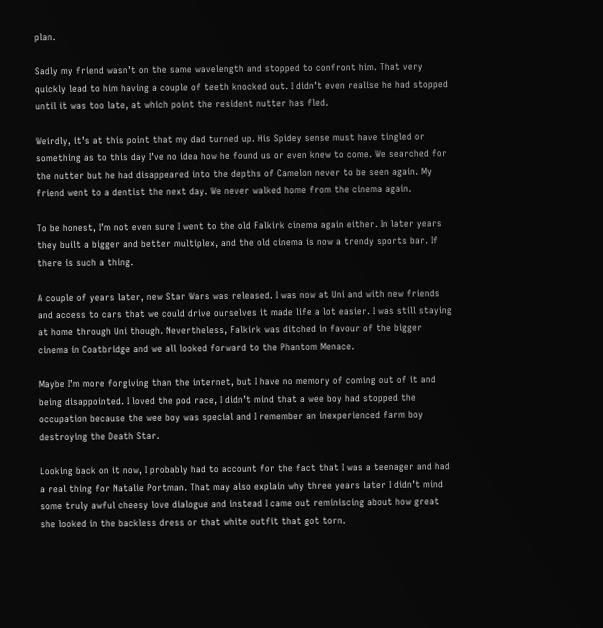plan.

Sadly my friend wasn’t on the same wavelength and stopped to confront him. That very quickly lead to him having a couple of teeth knocked out. I didn’t even realise he had stopped until it was too late, at which point the resident nutter has fled.

Weirdly, it’s at this point that my dad turned up. His Spidey sense must have tingled or something as to this day I’ve no idea how he found us or even knew to come. We searched for the nutter but he had disappeared into the depths of Camelon never to be seen again. My friend went to a dentist the next day. We never walked home from the cinema again.

To be honest, I’m not even sure I went to the old Falkirk cinema again either. In later years they built a bigger and better multiplex, and the old cinema is now a trendy sports bar. If there is such a thing.

A couple of years later, new Star Wars was released. I was now at Uni and with new friends and access to cars that we could drive ourselves it made life a lot easier. I was still staying at home through Uni though. Nevertheless, Falkirk was ditched in favour of the bigger cinema in Coatbridge and we all looked forward to the Phantom Menace.

Maybe I’m more forgiving than the internet, but I have no memory of coming out of it and being disappointed. I loved the pod race, I didn’t mind that a wee boy had stopped the occupation because the wee boy was special and I remember an inexperienced farm boy destroying the Death Star.

Looking back on it now, I probably had to account for the fact that I was a teenager and had a real thing for Natalie Portman. That may also explain why three years later I didn’t mind some truly awful cheesy love dialogue and instead I came out reminiscing about how great she looked in the backless dress or that white outfit that got torn.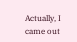Actually, I came out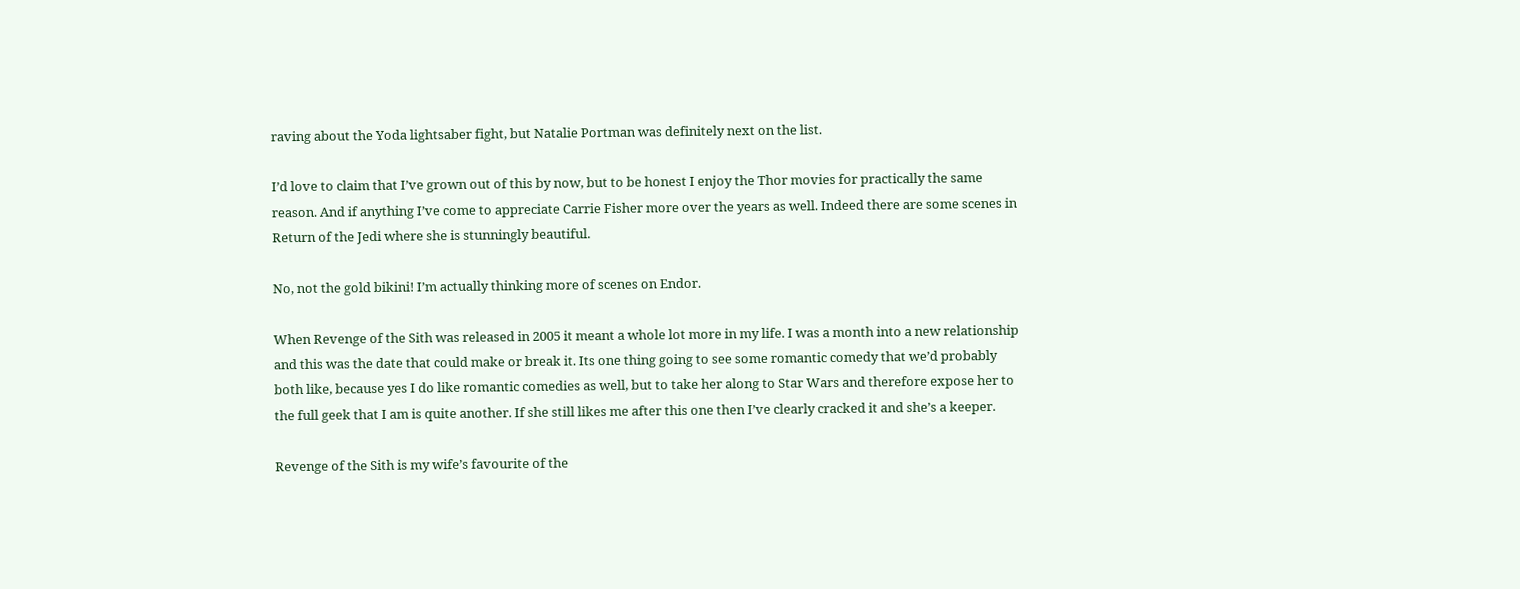raving about the Yoda lightsaber fight, but Natalie Portman was definitely next on the list.

I’d love to claim that I’ve grown out of this by now, but to be honest I enjoy the Thor movies for practically the same reason. And if anything I’ve come to appreciate Carrie Fisher more over the years as well. Indeed there are some scenes in Return of the Jedi where she is stunningly beautiful.

No, not the gold bikini! I’m actually thinking more of scenes on Endor.

When Revenge of the Sith was released in 2005 it meant a whole lot more in my life. I was a month into a new relationship and this was the date that could make or break it. Its one thing going to see some romantic comedy that we’d probably both like, because yes I do like romantic comedies as well, but to take her along to Star Wars and therefore expose her to the full geek that I am is quite another. If she still likes me after this one then I’ve clearly cracked it and she’s a keeper.

Revenge of the Sith is my wife’s favourite of the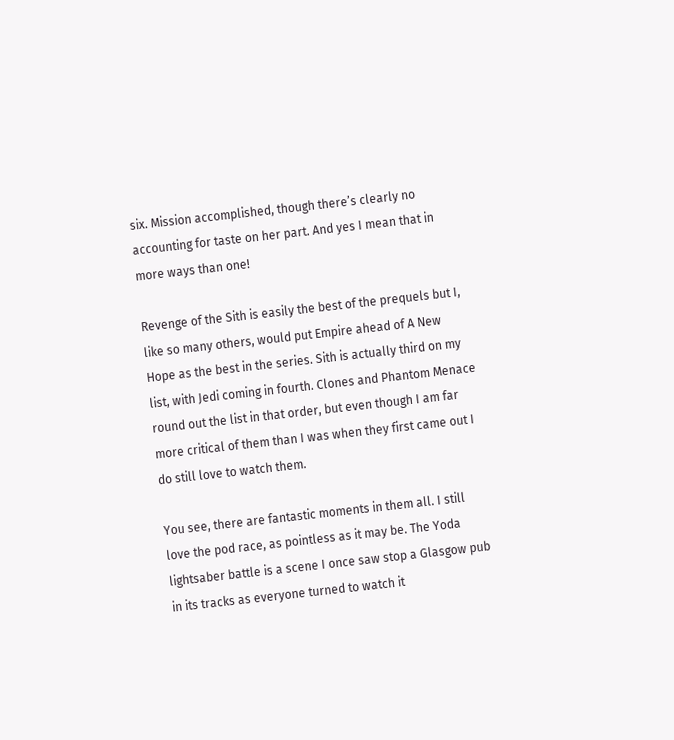six. Mission accomplished, though there’s clearly no accounting for taste on her part. And yes I mean that in more ways than one!

Revenge of the Sith is easily the best of the prequels but I, like so many others, would put Empire ahead of A New Hope as the best in the series. Sith is actually third on my list, with Jedi coming in fourth. Clones and Phantom Menace round out the list in that order, but even though I am far more critical of them than I was when they first came out I do still love to watch them.

You see, there are fantastic moments in them all. I still love the pod race, as pointless as it may be. The Yoda lightsaber battle is a scene I once saw stop a Glasgow pub in its tracks as everyone turned to watch it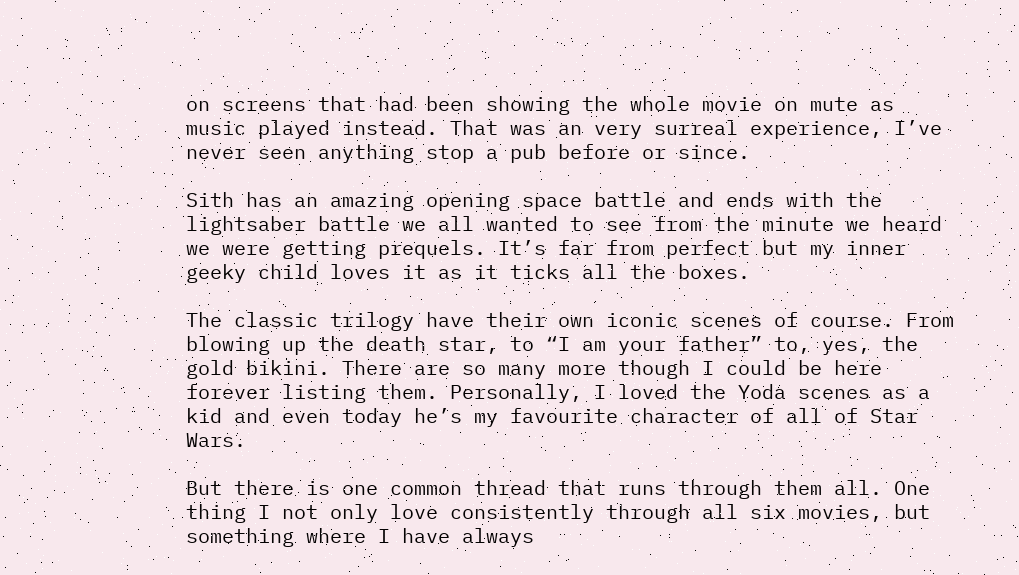on screens that had been showing the whole movie on mute as music played instead. That was an very surreal experience, I’ve never seen anything stop a pub before or since.

Sith has an amazing opening space battle and ends with the lightsaber battle we all wanted to see from the minute we heard we were getting prequels. It’s far from perfect but my inner geeky child loves it as it ticks all the boxes.

The classic trilogy have their own iconic scenes of course. From blowing up the death star, to “I am your father” to, yes, the gold bikini. There are so many more though I could be here forever listing them. Personally, I loved the Yoda scenes as a kid and even today he’s my favourite character of all of Star Wars.

But there is one common thread that runs through them all. One thing I not only love consistently through all six movies, but something where I have always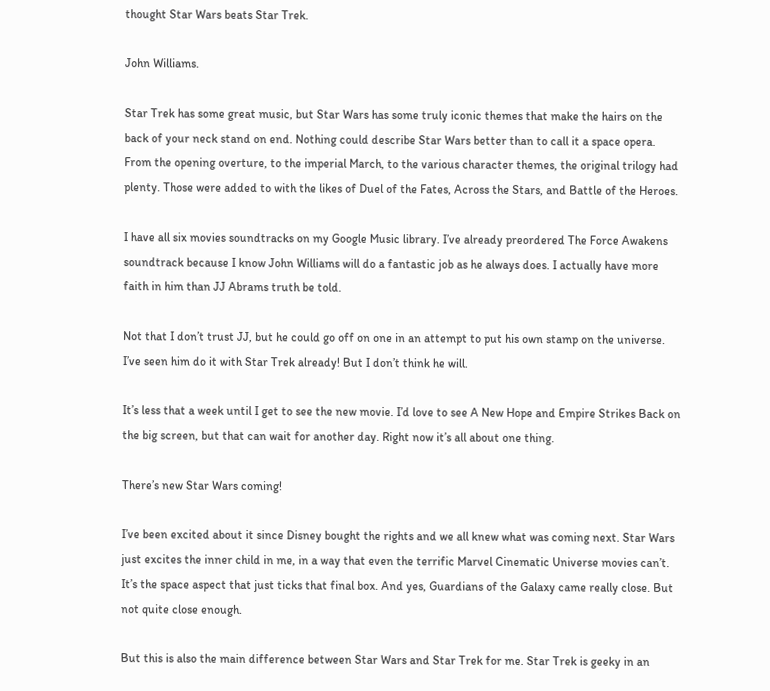thought Star Wars beats Star Trek.

John Williams.

Star Trek has some great music, but Star Wars has some truly iconic themes that make the hairs on the back of your neck stand on end. Nothing could describe Star Wars better than to call it a space opera. From the opening overture, to the imperial March, to the various character themes, the original trilogy had plenty. Those were added to with the likes of Duel of the Fates, Across the Stars, and Battle of the Heroes.

I have all six movies soundtracks on my Google Music library. I’ve already preordered The Force Awakens soundtrack because I know John Williams will do a fantastic job as he always does. I actually have more faith in him than JJ Abrams truth be told.

Not that I don’t trust JJ, but he could go off on one in an attempt to put his own stamp on the universe. I’ve seen him do it with Star Trek already! But I don’t think he will.

It’s less that a week until I get to see the new movie. I’d love to see A New Hope and Empire Strikes Back on the big screen, but that can wait for another day. Right now it’s all about one thing.

There’s new Star Wars coming!

I’ve been excited about it since Disney bought the rights and we all knew what was coming next. Star Wars just excites the inner child in me, in a way that even the terrific Marvel Cinematic Universe movies can’t. It’s the space aspect that just ticks that final box. And yes, Guardians of the Galaxy came really close. But not quite close enough.

But this is also the main difference between Star Wars and Star Trek for me. Star Trek is geeky in an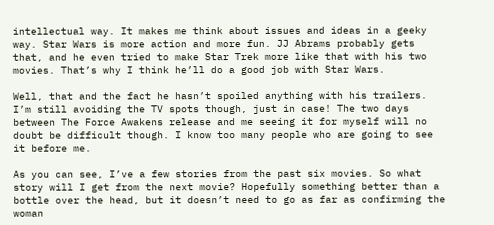intellectual way. It makes me think about issues and ideas in a geeky way. Star Wars is more action and more fun. JJ Abrams probably gets that, and he even tried to make Star Trek more like that with his two movies. That’s why I think he’ll do a good job with Star Wars.

Well, that and the fact he hasn’t spoiled anything with his trailers. I’m still avoiding the TV spots though, just in case! The two days between The Force Awakens release and me seeing it for myself will no doubt be difficult though. I know too many people who are going to see it before me.

As you can see, I’ve a few stories from the past six movies. So what story will I get from the next movie? Hopefully something better than a bottle over the head, but it doesn’t need to go as far as confirming the woman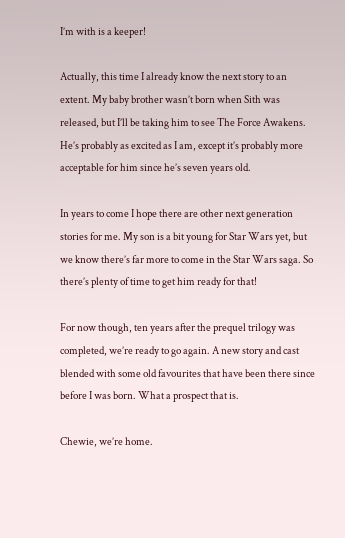I’m with is a keeper!

Actually, this time I already know the next story to an extent. My baby brother wasn’t born when Sith was released, but I’ll be taking him to see The Force Awakens. He’s probably as excited as I am, except it’s probably more acceptable for him since he’s seven years old.

In years to come I hope there are other next generation stories for me. My son is a bit young for Star Wars yet, but we know there’s far more to come in the Star Wars saga. So there’s plenty of time to get him ready for that!

For now though, ten years after the prequel trilogy was completed, we’re ready to go again. A new story and cast blended with some old favourites that have been there since before I was born. What a prospect that is.

Chewie, we’re home.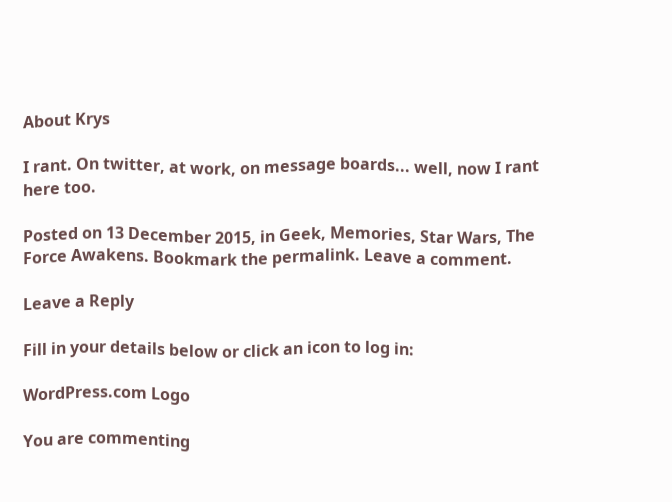About Krys

I rant. On twitter, at work, on message boards... well, now I rant here too.

Posted on 13 December 2015, in Geek, Memories, Star Wars, The Force Awakens. Bookmark the permalink. Leave a comment.

Leave a Reply

Fill in your details below or click an icon to log in:

WordPress.com Logo

You are commenting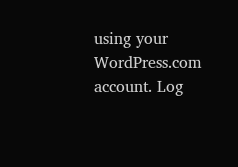using your WordPress.com account. Log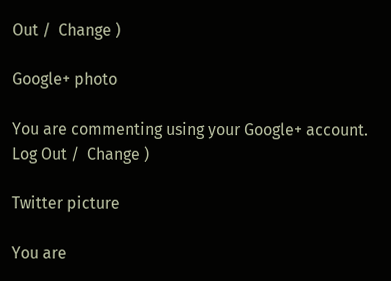Out /  Change )

Google+ photo

You are commenting using your Google+ account. Log Out /  Change )

Twitter picture

You are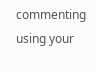commenting using your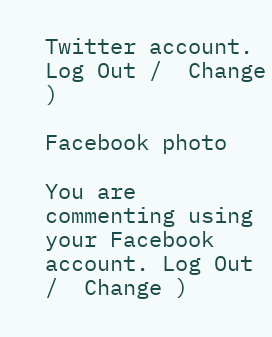Twitter account. Log Out /  Change )

Facebook photo

You are commenting using your Facebook account. Log Out /  Change )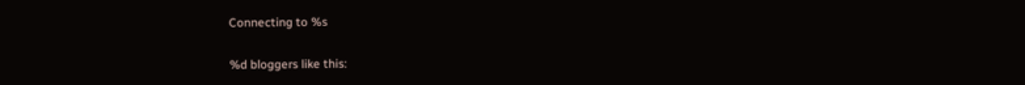Connecting to %s

%d bloggers like this: